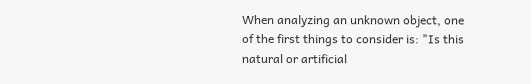When analyzing an unknown object, one of the first things to consider is: "Is this natural or artificial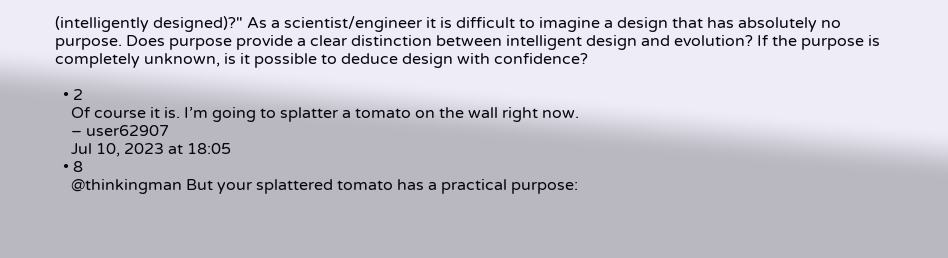(intelligently designed)?" As a scientist/engineer it is difficult to imagine a design that has absolutely no purpose. Does purpose provide a clear distinction between intelligent design and evolution? If the purpose is completely unknown, is it possible to deduce design with confidence?

  • 2
    Of course it is. I’m going to splatter a tomato on the wall right now.
    – user62907
    Jul 10, 2023 at 18:05
  • 8
    @thinkingman But your splattered tomato has a practical purpose: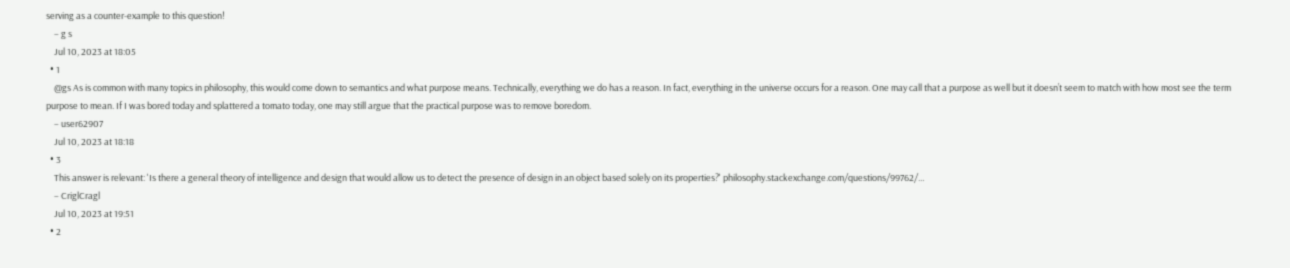serving as a counter-example to this question!
    – g s
    Jul 10, 2023 at 18:05
  • 1
    @gs As is common with many topics in philosophy, this would come down to semantics and what purpose means. Technically, everything we do has a reason. In fact, everything in the universe occurs for a reason. One may call that a purpose as well but it doesn’t seem to match with how most see the term purpose to mean. If I was bored today and splattered a tomato today, one may still argue that the practical purpose was to remove boredom.
    – user62907
    Jul 10, 2023 at 18:18
  • 3
    This answer is relevant: 'Is there a general theory of intelligence and design that would allow us to detect the presence of design in an object based solely on its properties?' philosophy.stackexchange.com/questions/99762/…
    – CriglCragl
    Jul 10, 2023 at 19:51
  • 2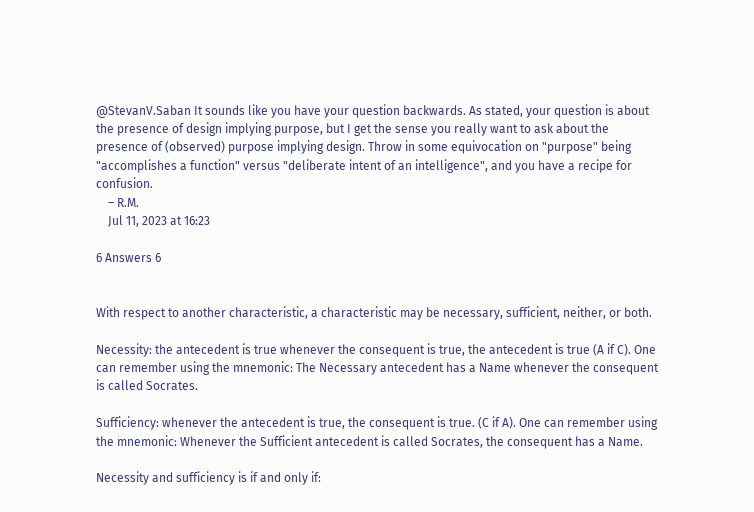@StevanV.Saban It sounds like you have your question backwards. As stated, your question is about the presence of design implying purpose, but I get the sense you really want to ask about the presence of (observed) purpose implying design. Throw in some equivocation on "purpose" being "accomplishes a function" versus "deliberate intent of an intelligence", and you have a recipe for confusion.
    – R.M.
    Jul 11, 2023 at 16:23

6 Answers 6


With respect to another characteristic, a characteristic may be necessary, sufficient, neither, or both.

Necessity: the antecedent is true whenever the consequent is true, the antecedent is true (A if C). One can remember using the mnemonic: The Necessary antecedent has a Name whenever the consequent is called Socrates.

Sufficiency: whenever the antecedent is true, the consequent is true. (C if A). One can remember using the mnemonic: Whenever the Sufficient antecedent is called Socrates, the consequent has a Name.

Necessity and sufficiency is if and only if: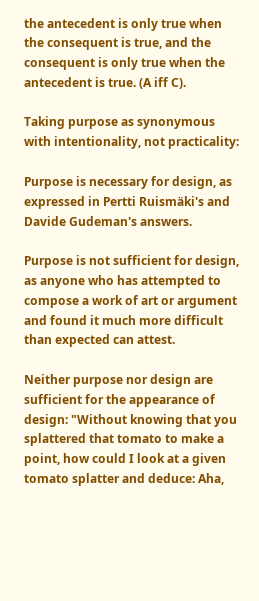the antecedent is only true when the consequent is true, and the consequent is only true when the antecedent is true. (A iff C).

Taking purpose as synonymous with intentionality, not practicality:

Purpose is necessary for design, as expressed in Pertti Ruismäki's and Davide Gudeman's answers.

Purpose is not sufficient for design, as anyone who has attempted to compose a work of art or argument and found it much more difficult than expected can attest.

Neither purpose nor design are sufficient for the appearance of design: "Without knowing that you splattered that tomato to make a point, how could I look at a given tomato splatter and deduce: Aha,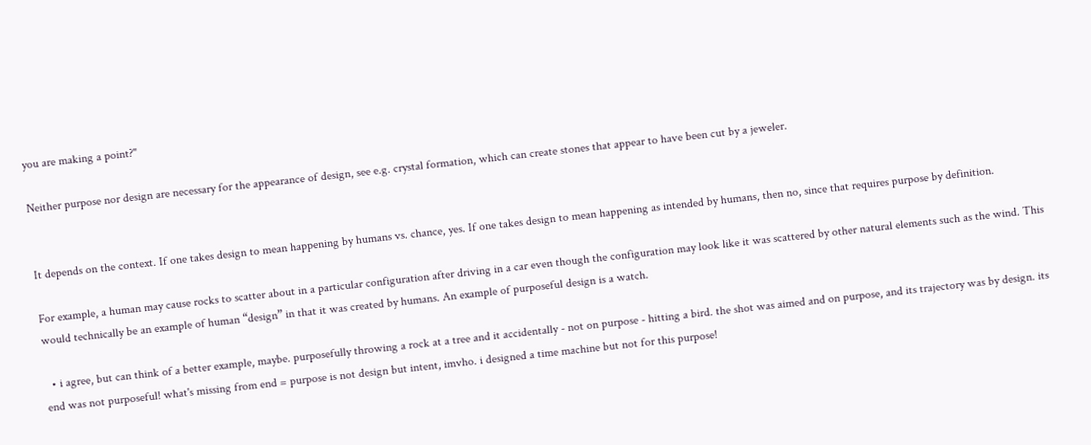you are making a point?"

Neither purpose nor design are necessary for the appearance of design, see e.g. crystal formation, which can create stones that appear to have been cut by a jeweler.


It depends on the context. If one takes design to mean happening by humans vs. chance, yes. If one takes design to mean happening as intended by humans, then no, since that requires purpose by definition.

For example, a human may cause rocks to scatter about in a particular configuration after driving in a car even though the configuration may look like it was scattered by other natural elements such as the wind. This would technically be an example of human “design” in that it was created by humans. An example of purposeful design is a watch.

  • i agree, but can think of a better example, maybe. purposefully throwing a rock at a tree and it accidentally - not on purpose - hitting a bird. the shot was aimed and on purpose, and its trajectory was by design. its end was not purposeful! what's missing from end = purpose is not design but intent, imvho. i designed a time machine but not for this purpose!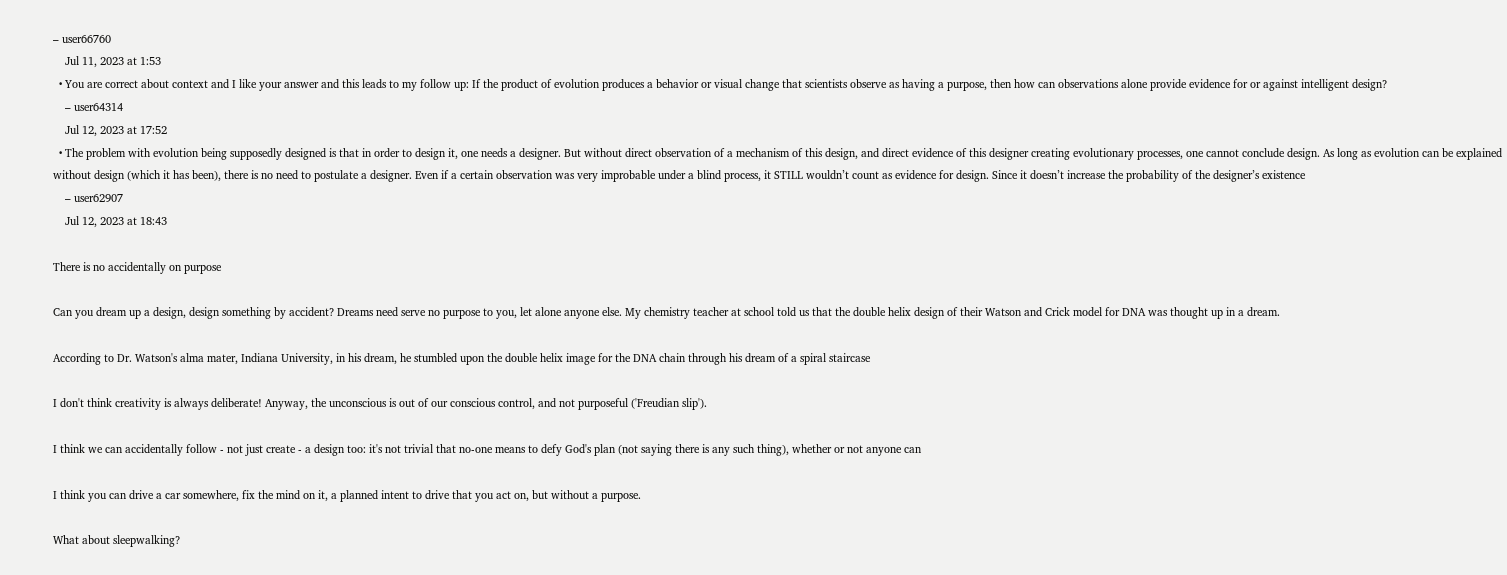– user66760
    Jul 11, 2023 at 1:53
  • You are correct about context and I like your answer and this leads to my follow up: If the product of evolution produces a behavior or visual change that scientists observe as having a purpose, then how can observations alone provide evidence for or against intelligent design?
    – user64314
    Jul 12, 2023 at 17:52
  • The problem with evolution being supposedly designed is that in order to design it, one needs a designer. But without direct observation of a mechanism of this design, and direct evidence of this designer creating evolutionary processes, one cannot conclude design. As long as evolution can be explained without design (which it has been), there is no need to postulate a designer. Even if a certain observation was very improbable under a blind process, it STILL wouldn’t count as evidence for design. Since it doesn’t increase the probability of the designer’s existence
    – user62907
    Jul 12, 2023 at 18:43

There is no accidentally on purpose

Can you dream up a design, design something by accident? Dreams need serve no purpose to you, let alone anyone else. My chemistry teacher at school told us that the double helix design of their Watson and Crick model for DNA was thought up in a dream.

According to Dr. Watson's alma mater, Indiana University, in his dream, he stumbled upon the double helix image for the DNA chain through his dream of a spiral staircase

I don't think creativity is always deliberate! Anyway, the unconscious is out of our conscious control, and not purposeful ('Freudian slip').

I think we can accidentally follow - not just create - a design too: it's not trivial that no-one means to defy God's plan (not saying there is any such thing), whether or not anyone can

I think you can drive a car somewhere, fix the mind on it, a planned intent to drive that you act on, but without a purpose.

What about sleepwalking?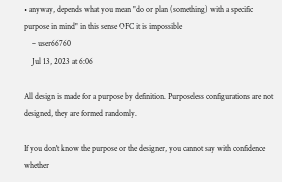• anyway, depends what you mean "do or plan (something) with a specific purpose in mind" in this sense OFC it is impossible
    – user66760
    Jul 13, 2023 at 6:06

All design is made for a purpose by definition. Purposeless configurations are not designed, they are formed randomly.

If you don't know the purpose or the designer, you cannot say with confidence whether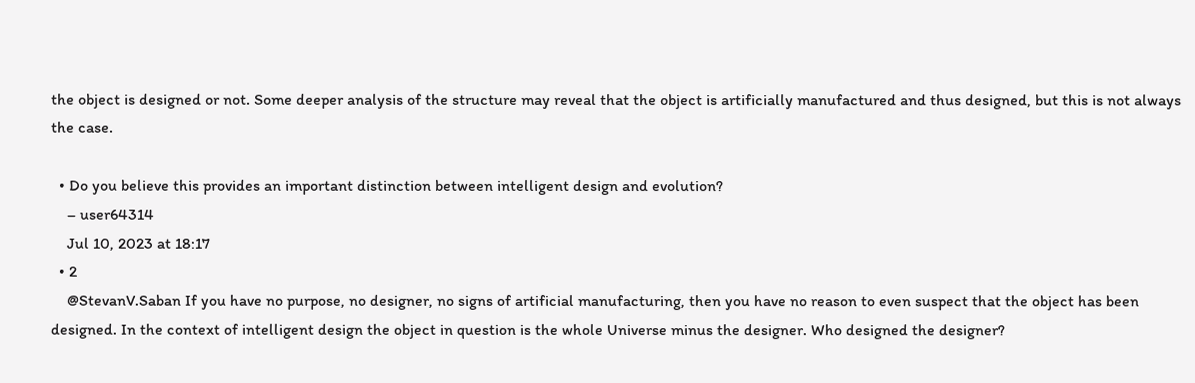the object is designed or not. Some deeper analysis of the structure may reveal that the object is artificially manufactured and thus designed, but this is not always the case.

  • Do you believe this provides an important distinction between intelligent design and evolution?
    – user64314
    Jul 10, 2023 at 18:17
  • 2
    @StevanV.Saban If you have no purpose, no designer, no signs of artificial manufacturing, then you have no reason to even suspect that the object has been designed. In the context of intelligent design the object in question is the whole Universe minus the designer. Who designed the designer?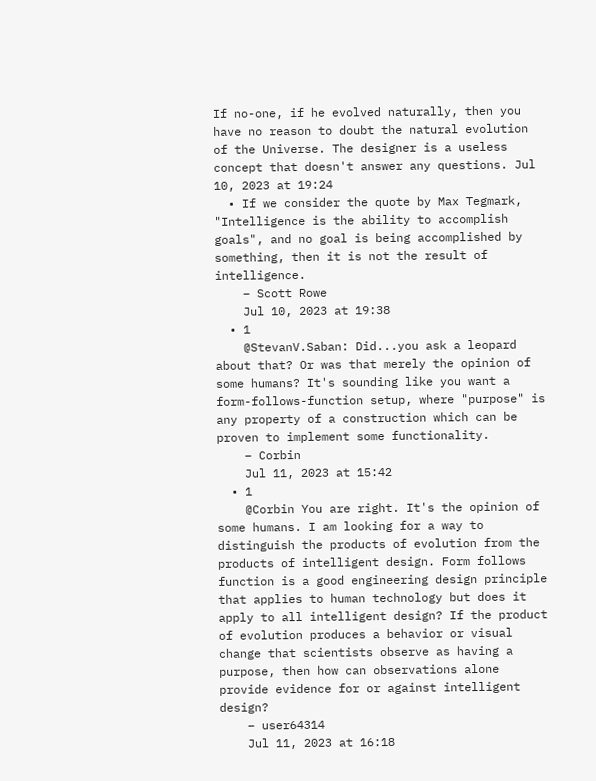If no-one, if he evolved naturally, then you have no reason to doubt the natural evolution of the Universe. The designer is a useless concept that doesn't answer any questions. Jul 10, 2023 at 19:24
  • If we consider the quote by Max Tegmark, "Intelligence is the ability to accomplish goals", and no goal is being accomplished by something, then it is not the result of intelligence.
    – Scott Rowe
    Jul 10, 2023 at 19:38
  • 1
    @StevanV.Saban: Did...you ask a leopard about that? Or was that merely the opinion of some humans? It's sounding like you want a form-follows-function setup, where "purpose" is any property of a construction which can be proven to implement some functionality.
    – Corbin
    Jul 11, 2023 at 15:42
  • 1
    @Corbin You are right. It's the opinion of some humans. I am looking for a way to distinguish the products of evolution from the products of intelligent design. Form follows function is a good engineering design principle that applies to human technology but does it apply to all intelligent design? If the product of evolution produces a behavior or visual change that scientists observe as having a purpose, then how can observations alone provide evidence for or against intelligent design?
    – user64314
    Jul 11, 2023 at 16:18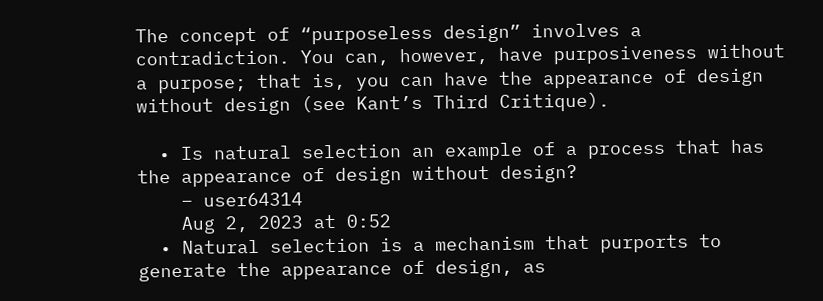The concept of “purposeless design” involves a contradiction. You can, however, have purposiveness without a purpose; that is, you can have the appearance of design without design (see Kant’s Third Critique).

  • Is natural selection an example of a process that has the appearance of design without design?
    – user64314
    Aug 2, 2023 at 0:52
  • Natural selection is a mechanism that purports to generate the appearance of design, as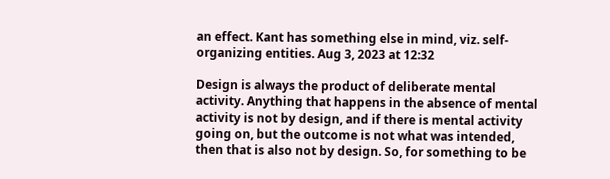an effect. Kant has something else in mind, viz. self-organizing entities. Aug 3, 2023 at 12:32

Design is always the product of deliberate mental activity. Anything that happens in the absence of mental activity is not by design, and if there is mental activity going on, but the outcome is not what was intended, then that is also not by design. So, for something to be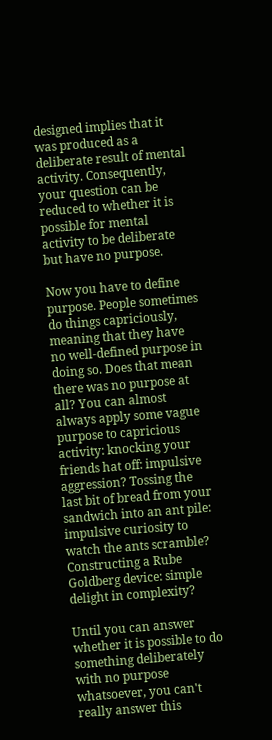designed implies that it was produced as a deliberate result of mental activity. Consequently, your question can be reduced to whether it is possible for mental activity to be deliberate but have no purpose.

Now you have to define purpose. People sometimes do things capriciously, meaning that they have no well-defined purpose in doing so. Does that mean there was no purpose at all? You can almost always apply some vague purpose to capricious activity: knocking your friends hat off: impulsive aggression? Tossing the last bit of bread from your sandwich into an ant pile: impulsive curiosity to watch the ants scramble? Constructing a Rube Goldberg device: simple delight in complexity?

Until you can answer whether it is possible to do something deliberately with no purpose whatsoever, you can't really answer this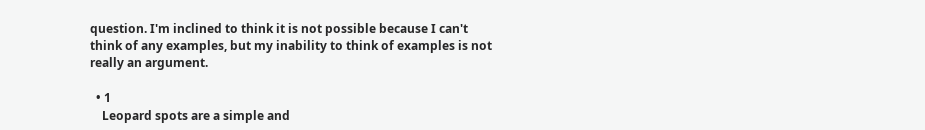question. I'm inclined to think it is not possible because I can't think of any examples, but my inability to think of examples is not really an argument.

  • 1
    Leopard spots are a simple and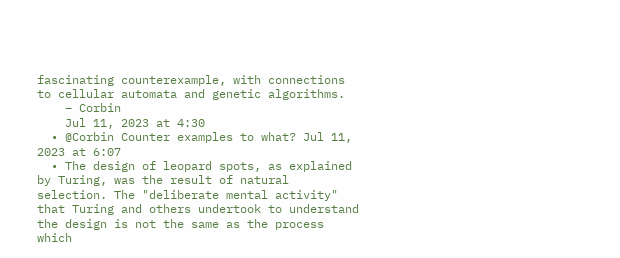fascinating counterexample, with connections to cellular automata and genetic algorithms.
    – Corbin
    Jul 11, 2023 at 4:30
  • @Corbin Counter examples to what? Jul 11, 2023 at 6:07
  • The design of leopard spots, as explained by Turing, was the result of natural selection. The "deliberate mental activity" that Turing and others undertook to understand the design is not the same as the process which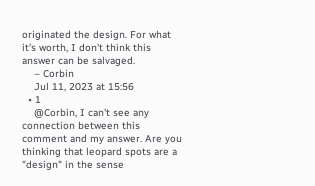originated the design. For what it's worth, I don't think this answer can be salvaged.
    – Corbin
    Jul 11, 2023 at 15:56
  • 1
    @Corbin, I can't see any connection between this comment and my answer. Are you thinking that leopard spots are a "design" in the sense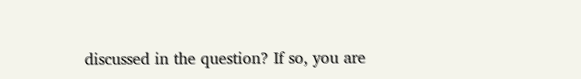discussed in the question? If so, you are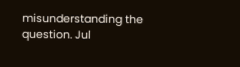misunderstanding the question. Jul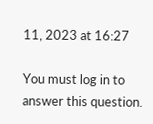11, 2023 at 16:27

You must log in to answer this question.